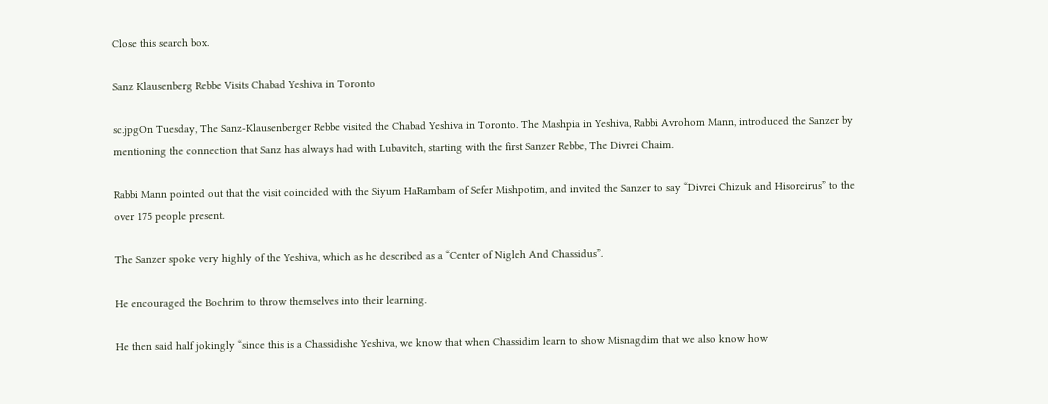Close this search box.

Sanz Klausenberg Rebbe Visits Chabad Yeshiva in Toronto

sc.jpgOn Tuesday, The Sanz-Klausenberger Rebbe visited the Chabad Yeshiva in Toronto. The Mashpia in Yeshiva, Rabbi Avrohom Mann, introduced the Sanzer by mentioning the connection that Sanz has always had with Lubavitch, starting with the first Sanzer Rebbe, The Divrei Chaim.

Rabbi Mann pointed out that the visit coincided with the Siyum HaRambam of Sefer Mishpotim, and invited the Sanzer to say “Divrei Chizuk and Hisoreirus” to the over 175 people present.

The Sanzer spoke very highly of the Yeshiva, which as he described as a “Center of Nigleh And Chassidus”.

He encouraged the Bochrim to throw themselves into their learning.

He then said half jokingly “since this is a Chassidishe Yeshiva, we know that when Chassidim learn to show Misnagdim that we also know how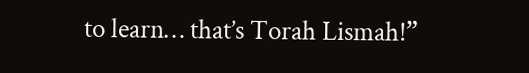to learn… that’s Torah Lismah!”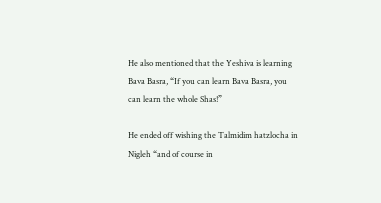He also mentioned that the Yeshiva is learning Bava Basra, “If you can learn Bava Basra, you can learn the whole Shas!”

He ended off wishing the Talmidim hatzlocha in Nigleh “and of course in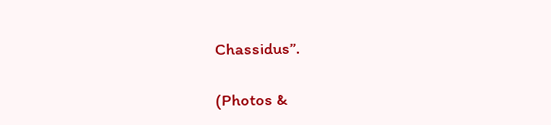Chassidus”.

(Photos &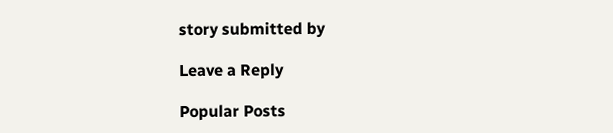story submitted by

Leave a Reply

Popular Posts